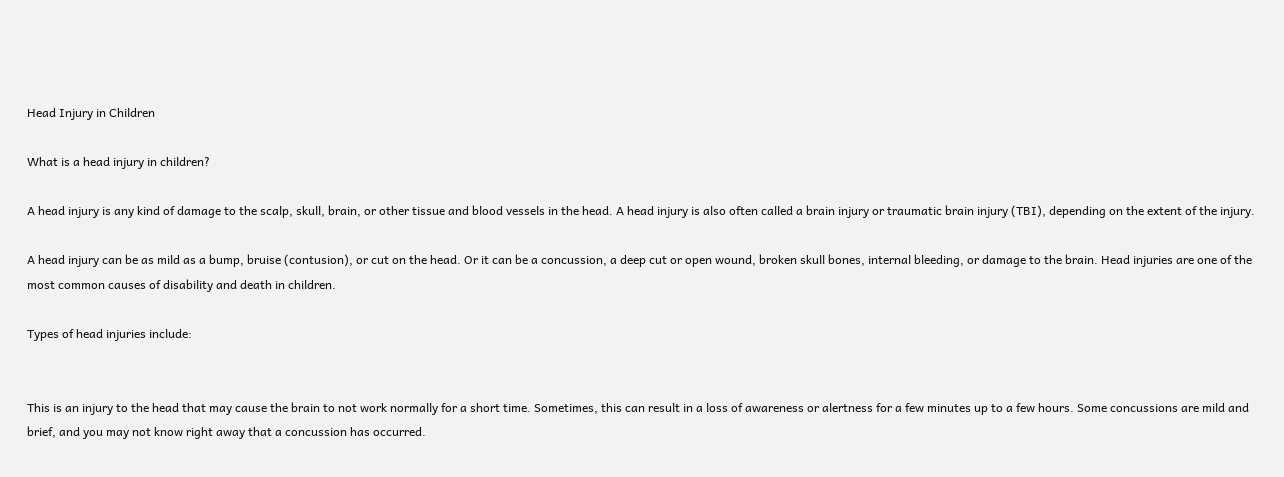Head Injury in Children

What is a head injury in children?

A head injury is any kind of damage to the scalp, skull, brain, or other tissue and blood vessels in the head. A head injury is also often called a brain injury or traumatic brain injury (TBI), depending on the extent of the injury.

A head injury can be as mild as a bump, bruise (contusion), or cut on the head. Or it can be a concussion, a deep cut or open wound, broken skull bones, internal bleeding, or damage to the brain. Head injuries are one of the most common causes of disability and death in children.

Types of head injuries include:


This is an injury to the head that may cause the brain to not work normally for a short time. Sometimes, this can result in a loss of awareness or alertness for a few minutes up to a few hours. Some concussions are mild and brief, and you may not know right away that a concussion has occurred.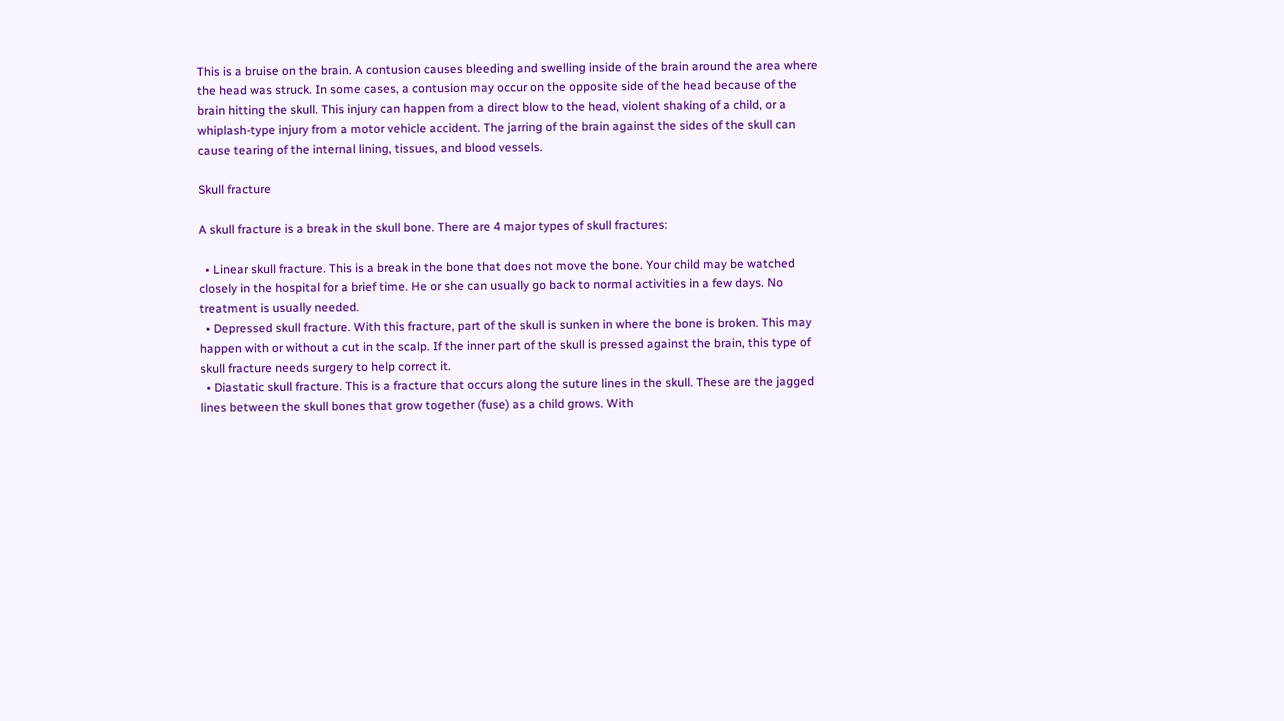This is a bruise on the brain. A contusion causes bleeding and swelling inside of the brain around the area where the head was struck. In some cases, a contusion may occur on the opposite side of the head because of the brain hitting the skull. This injury can happen from a direct blow to the head, violent shaking of a child, or a whiplash-type injury from a motor vehicle accident. The jarring of the brain against the sides of the skull can cause tearing of the internal lining, tissues, and blood vessels.

Skull fracture

A skull fracture is a break in the skull bone. There are 4 major types of skull fractures:

  • Linear skull fracture. This is a break in the bone that does not move the bone. Your child may be watched closely in the hospital for a brief time. He or she can usually go back to normal activities in a few days. No treatment is usually needed.
  • Depressed skull fracture. With this fracture, part of the skull is sunken in where the bone is broken. This may happen with or without a cut in the scalp. If the inner part of the skull is pressed against the brain, this type of skull fracture needs surgery to help correct it.
  • Diastatic skull fracture. This is a fracture that occurs along the suture lines in the skull. These are the jagged lines between the skull bones that grow together (fuse) as a child grows. With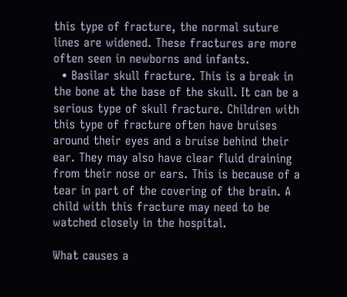this type of fracture, the normal suture lines are widened. These fractures are more often seen in newborns and infants.
  • Basilar skull fracture. This is a break in the bone at the base of the skull. It can be a serious type of skull fracture. Children with this type of fracture often have bruises around their eyes and a bruise behind their ear. They may also have clear fluid draining from their nose or ears. This is because of a tear in part of the covering of the brain. A child with this fracture may need to be watched closely in the hospital.

What causes a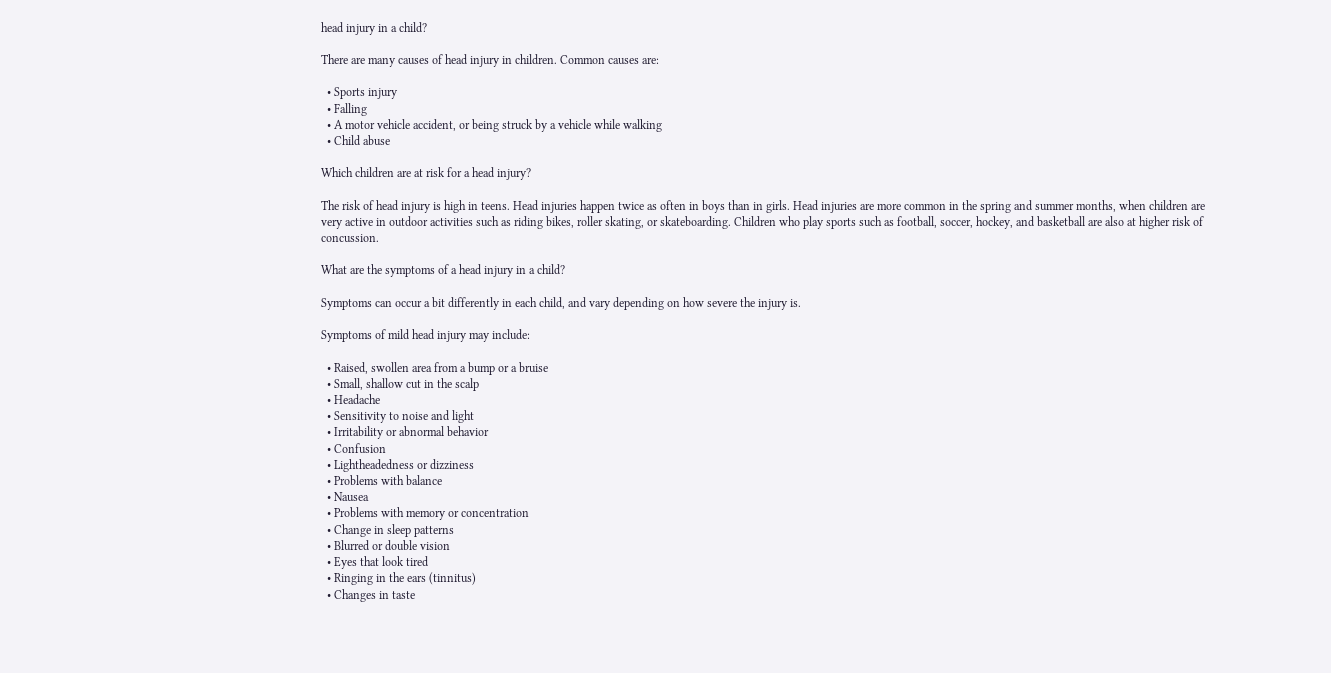head injury in a child?

There are many causes of head injury in children. Common causes are:

  • Sports injury
  • Falling
  • A motor vehicle accident, or being struck by a vehicle while walking
  • Child abuse

Which children are at risk for a head injury?

The risk of head injury is high in teens. Head injuries happen twice as often in boys than in girls. Head injuries are more common in the spring and summer months, when children are very active in outdoor activities such as riding bikes, roller skating, or skateboarding. Children who play sports such as football, soccer, hockey, and basketball are also at higher risk of concussion.

What are the symptoms of a head injury in a child?

Symptoms can occur a bit differently in each child, and vary depending on how severe the injury is.

Symptoms of mild head injury may include:

  • Raised, swollen area from a bump or a bruise
  • Small, shallow cut in the scalp
  • Headache
  • Sensitivity to noise and light
  • Irritability or abnormal behavior
  • Confusion
  • Lightheadedness or dizziness
  • Problems with balance
  • Nausea
  • Problems with memory or concentration
  • Change in sleep patterns
  • Blurred or double vision
  • Eyes that look tired
  • Ringing in the ears (tinnitus)
  • Changes in taste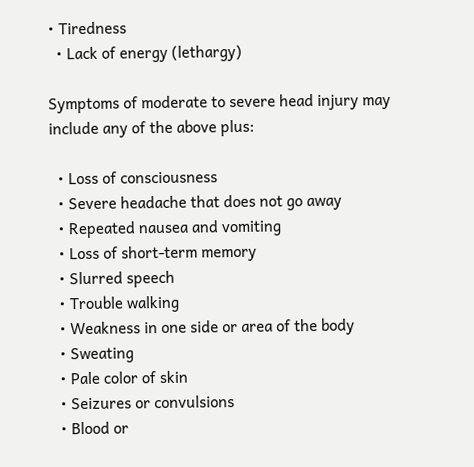• Tiredness
  • Lack of energy (lethargy)

Symptoms of moderate to severe head injury may include any of the above plus:

  • Loss of consciousness
  • Severe headache that does not go away
  • Repeated nausea and vomiting
  • Loss of short-term memory
  • Slurred speech
  • Trouble walking
  • Weakness in one side or area of the body
  • Sweating
  • Pale color of skin
  • Seizures or convulsions
  • Blood or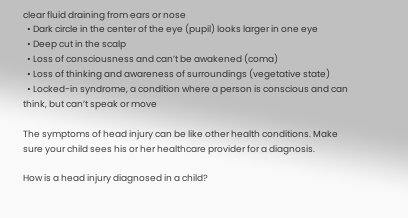clear fluid draining from ears or nose
  • Dark circle in the center of the eye (pupil) looks larger in one eye
  • Deep cut in the scalp
  • Loss of consciousness and can’t be awakened (coma)
  • Loss of thinking and awareness of surroundings (vegetative state)
  • Locked-in syndrome, a condition where a person is conscious and can think, but can’t speak or move

The symptoms of head injury can be like other health conditions. Make sure your child sees his or her healthcare provider for a diagnosis.

How is a head injury diagnosed in a child?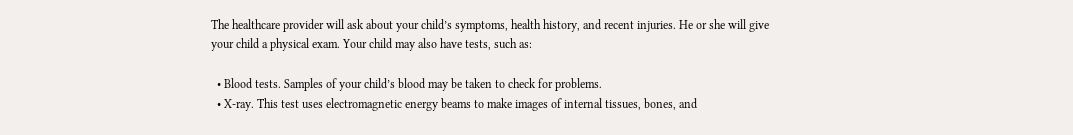The healthcare provider will ask about your child’s symptoms, health history, and recent injuries. He or she will give your child a physical exam. Your child may also have tests, such as:

  • Blood tests. Samples of your child’s blood may be taken to check for problems.
  • X-ray. This test uses electromagnetic energy beams to make images of internal tissues, bones, and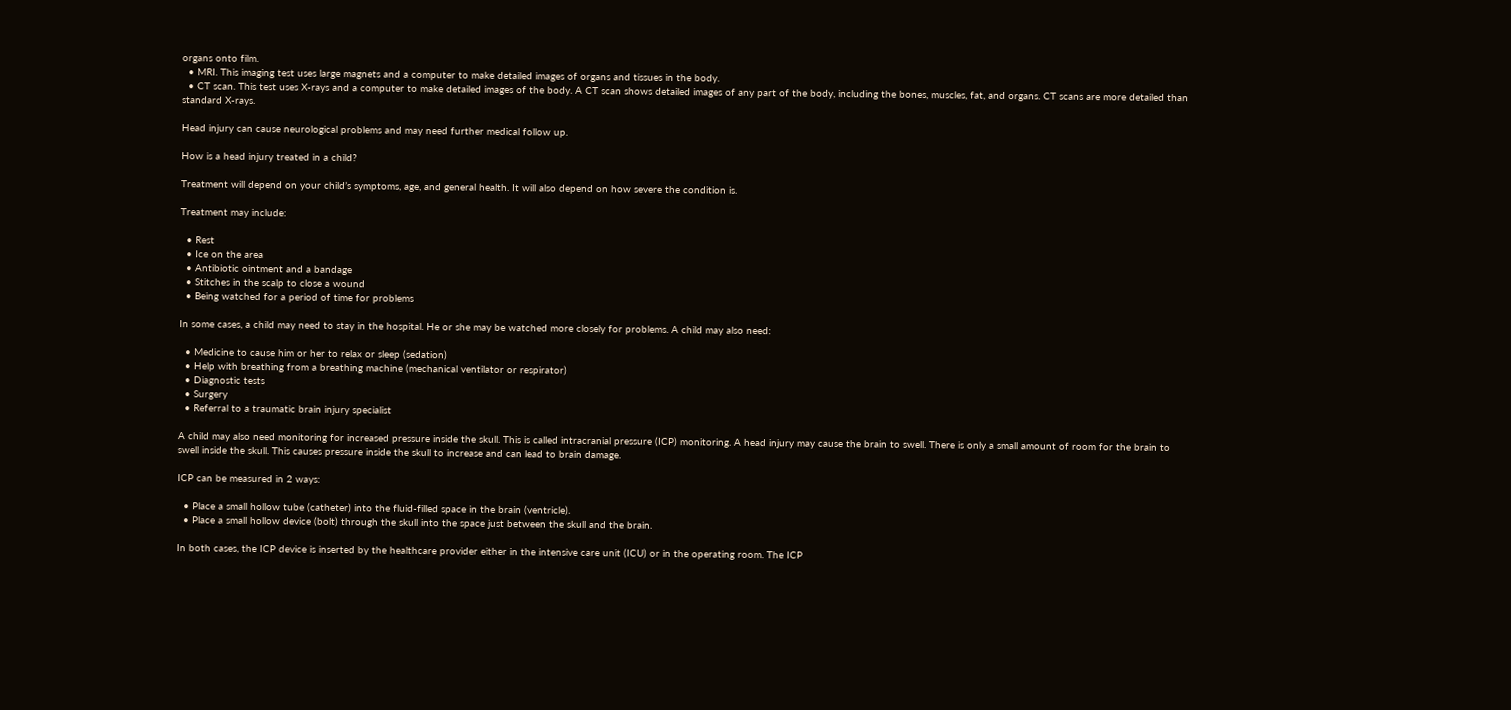organs onto film.
  • MRI. This imaging test uses large magnets and a computer to make detailed images of organs and tissues in the body.
  • CT scan. This test uses X-rays and a computer to make detailed images of the body. A CT scan shows detailed images of any part of the body, including the bones, muscles, fat, and organs. CT scans are more detailed than standard X-rays.

Head injury can cause neurological problems and may need further medical follow up.

How is a head injury treated in a child?

Treatment will depend on your child’s symptoms, age, and general health. It will also depend on how severe the condition is.

Treatment may include:

  • Rest
  • Ice on the area
  • Antibiotic ointment and a bandage
  • Stitches in the scalp to close a wound
  • Being watched for a period of time for problems

In some cases, a child may need to stay in the hospital. He or she may be watched more closely for problems. A child may also need:

  • Medicine to cause him or her to relax or sleep (sedation)
  • Help with breathing from a breathing machine (mechanical ventilator or respirator)
  • Diagnostic tests
  • Surgery
  • Referral to a traumatic brain injury specialist

A child may also need monitoring for increased pressure inside the skull. This is called intracranial pressure (ICP) monitoring. A head injury may cause the brain to swell. There is only a small amount of room for the brain to swell inside the skull. This causes pressure inside the skull to increase and can lead to brain damage.

ICP can be measured in 2 ways:

  • Place a small hollow tube (catheter) into the fluid-filled space in the brain (ventricle).
  • Place a small hollow device (bolt) through the skull into the space just between the skull and the brain.

In both cases, the ICP device is inserted by the healthcare provider either in the intensive care unit (ICU) or in the operating room. The ICP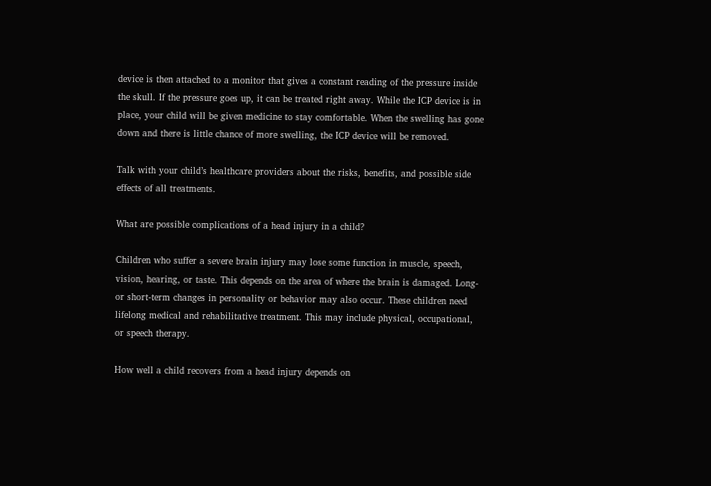device is then attached to a monitor that gives a constant reading of the pressure inside the skull. If the pressure goes up, it can be treated right away. While the ICP device is in place, your child will be given medicine to stay comfortable. When the swelling has gone down and there is little chance of more swelling, the ICP device will be removed.

Talk with your child’s healthcare providers about the risks, benefits, and possible side effects of all treatments.

What are possible complications of a head injury in a child?

Children who suffer a severe brain injury may lose some function in muscle, speech, vision, hearing, or taste. This depends on the area of where the brain is damaged. Long- or short-term changes in personality or behavior may also occur. These children need lifelong medical and rehabilitative treatment. This may include physical, occupational, or speech therapy.

How well a child recovers from a head injury depends on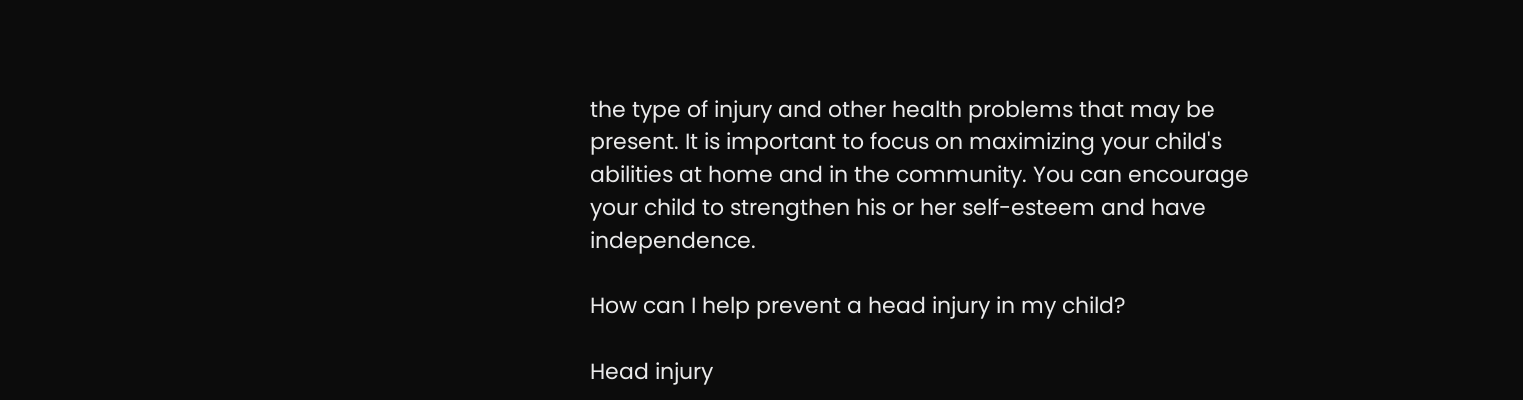the type of injury and other health problems that may be present. It is important to focus on maximizing your child's abilities at home and in the community. You can encourage your child to strengthen his or her self-esteem and have independence.

How can I help prevent a head injury in my child?

Head injury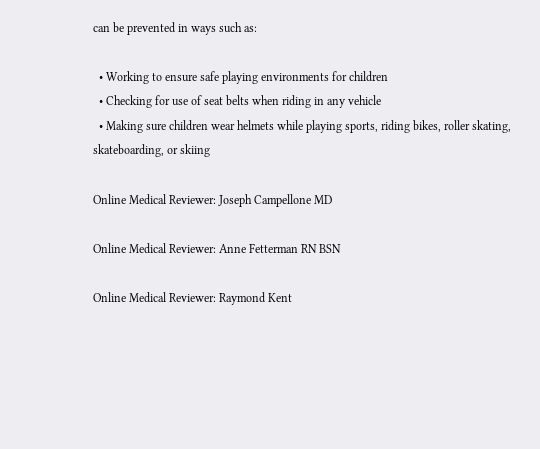can be prevented in ways such as:

  • Working to ensure safe playing environments for children
  • Checking for use of seat belts when riding in any vehicle
  • Making sure children wear helmets while playing sports, riding bikes, roller skating, skateboarding, or skiing

Online Medical Reviewer: Joseph Campellone MD

Online Medical Reviewer: Anne Fetterman RN BSN

Online Medical Reviewer: Raymond Kent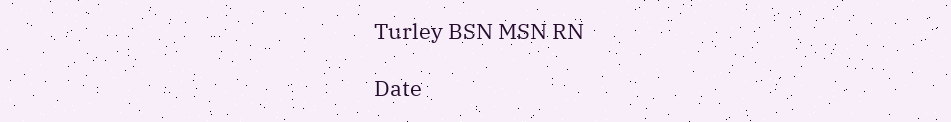Turley BSN MSN RN

Date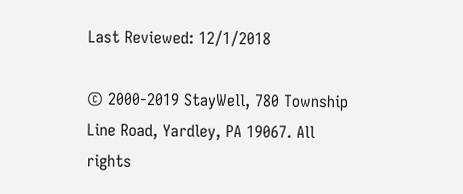Last Reviewed: 12/1/2018

© 2000-2019 StayWell, 780 Township Line Road, Yardley, PA 19067. All rights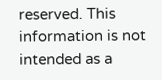reserved. This information is not intended as a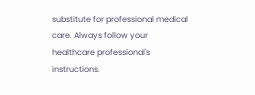substitute for professional medical care. Always follow your healthcare professional's instructions.